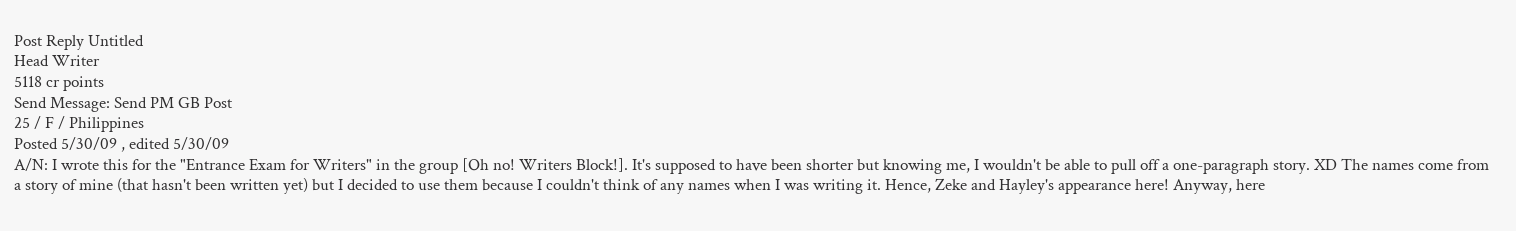Post Reply Untitled
Head Writer
5118 cr points
Send Message: Send PM GB Post
25 / F / Philippines
Posted 5/30/09 , edited 5/30/09
A/N: I wrote this for the "Entrance Exam for Writers" in the group [Oh no! Writers Block!]. It's supposed to have been shorter but knowing me, I wouldn't be able to pull off a one-paragraph story. XD The names come from a story of mine (that hasn't been written yet) but I decided to use them because I couldn't think of any names when I was writing it. Hence, Zeke and Hayley's appearance here! Anyway, here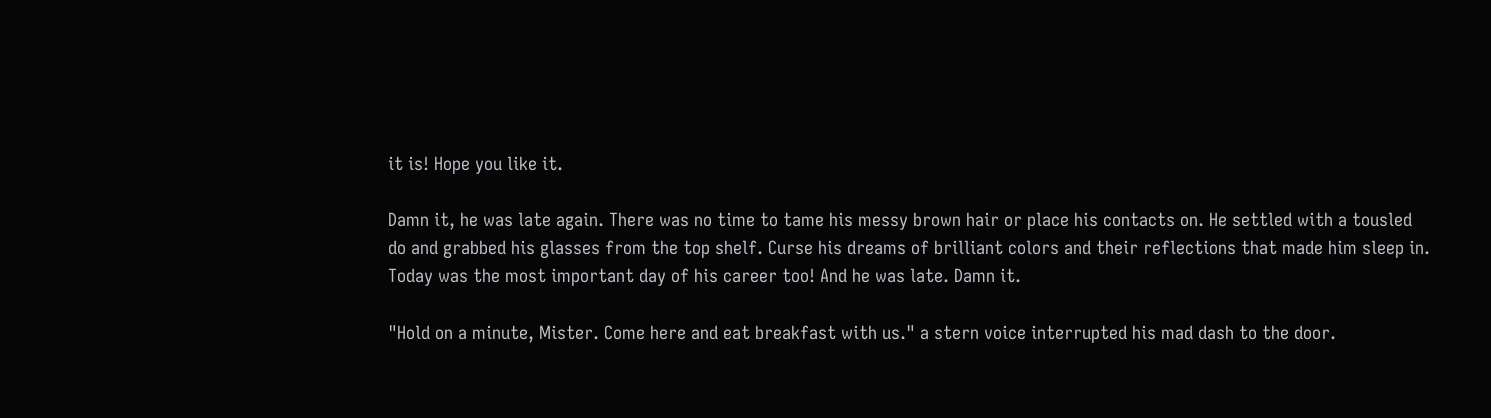it is! Hope you like it.

Damn it, he was late again. There was no time to tame his messy brown hair or place his contacts on. He settled with a tousled do and grabbed his glasses from the top shelf. Curse his dreams of brilliant colors and their reflections that made him sleep in. Today was the most important day of his career too! And he was late. Damn it.

"Hold on a minute, Mister. Come here and eat breakfast with us." a stern voice interrupted his mad dash to the door.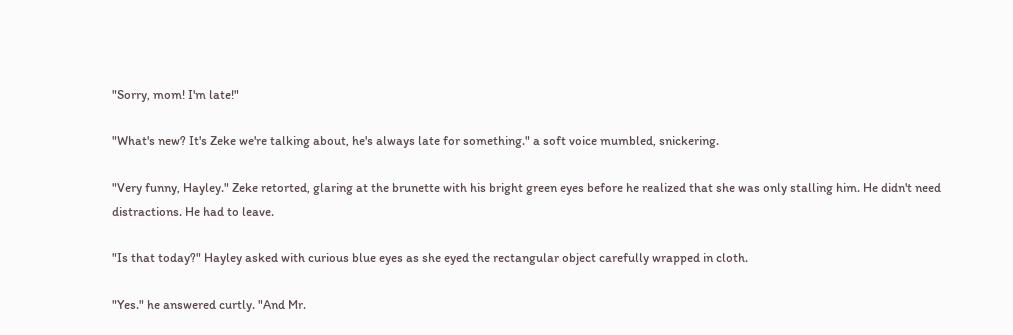"Sorry, mom! I'm late!"

"What's new? It's Zeke we're talking about, he's always late for something." a soft voice mumbled, snickering.

"Very funny, Hayley." Zeke retorted, glaring at the brunette with his bright green eyes before he realized that she was only stalling him. He didn't need distractions. He had to leave.

"Is that today?" Hayley asked with curious blue eyes as she eyed the rectangular object carefully wrapped in cloth.

"Yes." he answered curtly. "And Mr.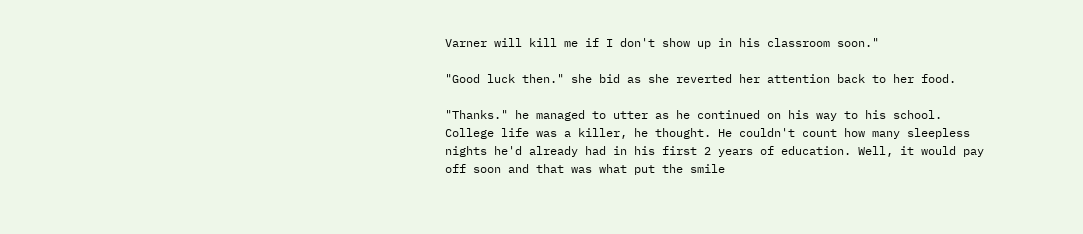Varner will kill me if I don't show up in his classroom soon."

"Good luck then." she bid as she reverted her attention back to her food.

"Thanks." he managed to utter as he continued on his way to his school. College life was a killer, he thought. He couldn't count how many sleepless nights he'd already had in his first 2 years of education. Well, it would pay off soon and that was what put the smile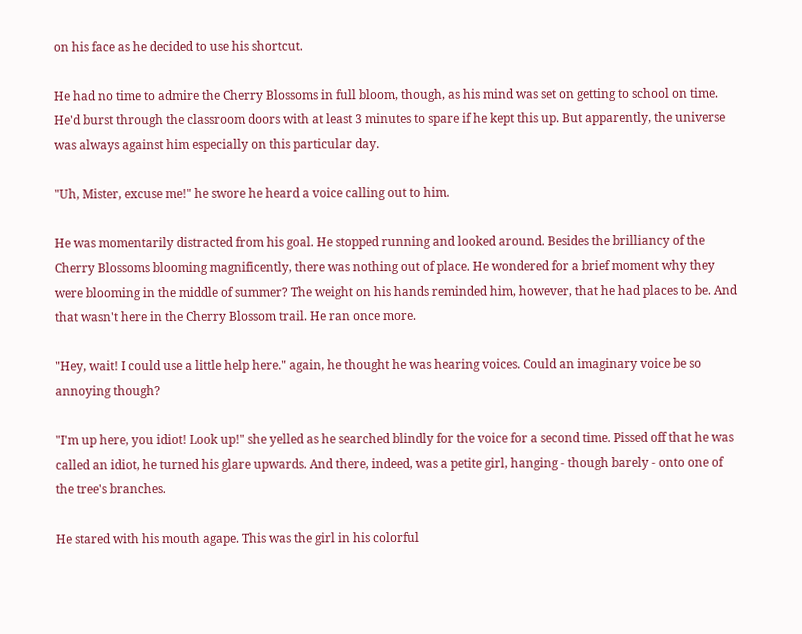on his face as he decided to use his shortcut.

He had no time to admire the Cherry Blossoms in full bloom, though, as his mind was set on getting to school on time. He'd burst through the classroom doors with at least 3 minutes to spare if he kept this up. But apparently, the universe was always against him especially on this particular day.

"Uh, Mister, excuse me!" he swore he heard a voice calling out to him.

He was momentarily distracted from his goal. He stopped running and looked around. Besides the brilliancy of the Cherry Blossoms blooming magnificently, there was nothing out of place. He wondered for a brief moment why they were blooming in the middle of summer? The weight on his hands reminded him, however, that he had places to be. And that wasn't here in the Cherry Blossom trail. He ran once more.

"Hey, wait! I could use a little help here." again, he thought he was hearing voices. Could an imaginary voice be so annoying though?

"I'm up here, you idiot! Look up!" she yelled as he searched blindly for the voice for a second time. Pissed off that he was called an idiot, he turned his glare upwards. And there, indeed, was a petite girl, hanging - though barely - onto one of the tree's branches.

He stared with his mouth agape. This was the girl in his colorful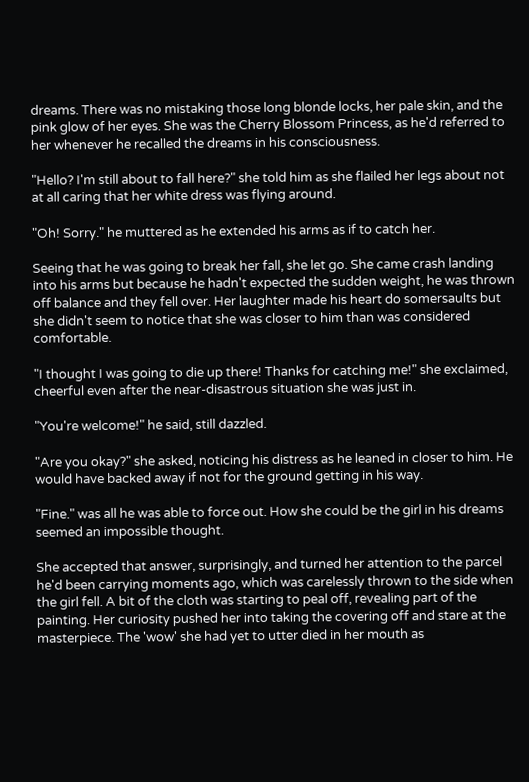dreams. There was no mistaking those long blonde locks, her pale skin, and the pink glow of her eyes. She was the Cherry Blossom Princess, as he'd referred to her whenever he recalled the dreams in his consciousness.

"Hello? I'm still about to fall here?" she told him as she flailed her legs about not at all caring that her white dress was flying around.

"Oh! Sorry." he muttered as he extended his arms as if to catch her.

Seeing that he was going to break her fall, she let go. She came crash landing into his arms but because he hadn't expected the sudden weight, he was thrown off balance and they fell over. Her laughter made his heart do somersaults but she didn't seem to notice that she was closer to him than was considered comfortable.

"I thought I was going to die up there! Thanks for catching me!" she exclaimed, cheerful even after the near-disastrous situation she was just in.

"You're welcome!" he said, still dazzled.

"Are you okay?" she asked, noticing his distress as he leaned in closer to him. He would have backed away if not for the ground getting in his way.

"Fine." was all he was able to force out. How she could be the girl in his dreams seemed an impossible thought.

She accepted that answer, surprisingly, and turned her attention to the parcel he'd been carrying moments ago, which was carelessly thrown to the side when the girl fell. A bit of the cloth was starting to peal off, revealing part of the painting. Her curiosity pushed her into taking the covering off and stare at the masterpiece. The 'wow' she had yet to utter died in her mouth as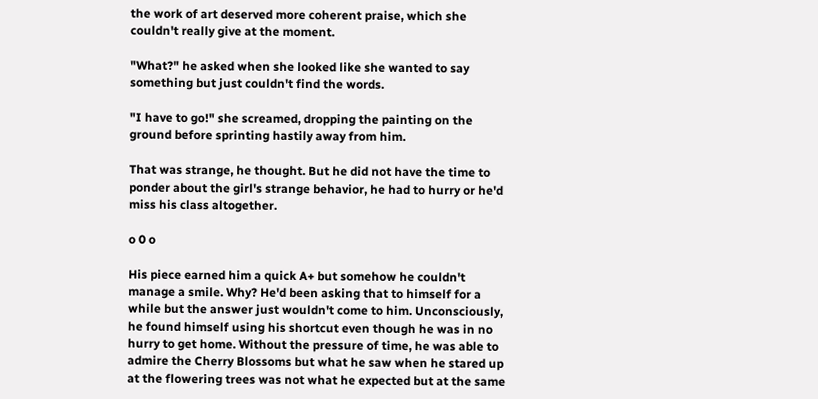the work of art deserved more coherent praise, which she couldn't really give at the moment.

"What?" he asked when she looked like she wanted to say something but just couldn't find the words.

"I have to go!" she screamed, dropping the painting on the ground before sprinting hastily away from him.

That was strange, he thought. But he did not have the time to ponder about the girl's strange behavior, he had to hurry or he'd miss his class altogether.

o 0 o

His piece earned him a quick A+ but somehow he couldn't manage a smile. Why? He'd been asking that to himself for a while but the answer just wouldn't come to him. Unconsciously, he found himself using his shortcut even though he was in no hurry to get home. Without the pressure of time, he was able to admire the Cherry Blossoms but what he saw when he stared up at the flowering trees was not what he expected but at the same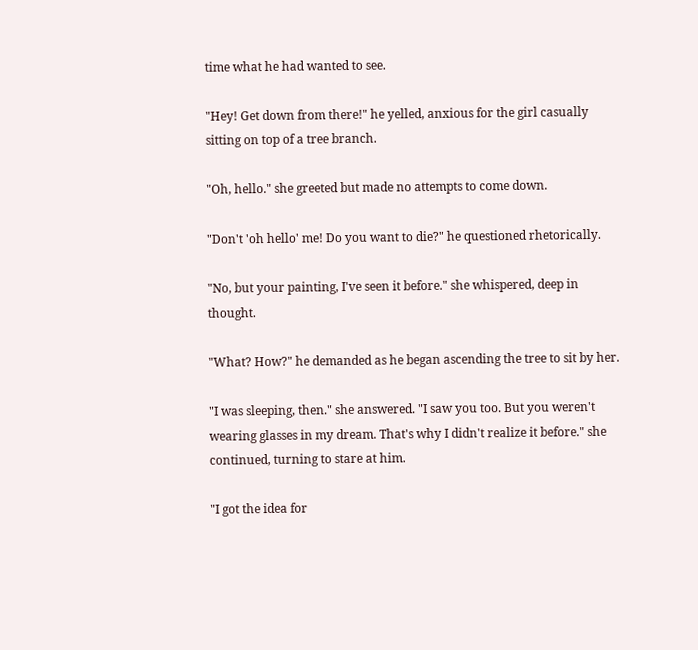time what he had wanted to see.

"Hey! Get down from there!" he yelled, anxious for the girl casually sitting on top of a tree branch.

"Oh, hello." she greeted but made no attempts to come down.

"Don't 'oh hello' me! Do you want to die?" he questioned rhetorically.

"No, but your painting, I've seen it before." she whispered, deep in thought.

"What? How?" he demanded as he began ascending the tree to sit by her.

"I was sleeping, then." she answered. "I saw you too. But you weren't wearing glasses in my dream. That's why I didn't realize it before." she continued, turning to stare at him.

"I got the idea for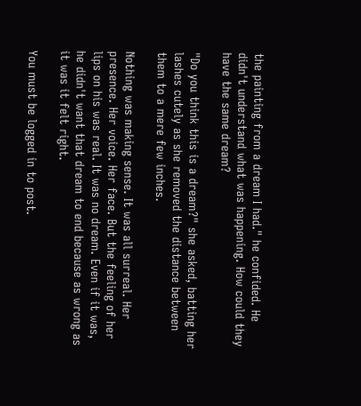the painting from a dream I had." he confided. He didn't understand what was happening. How could they have the same dream?

"Do you think this is a dream?" she asked, batting her lashes cutely as she removed the distance between them to a mere few inches.

Nothing was making sense. It was all surreal. Her presence. Her voice. Her face. But the feeling of her lips on his was real. It was no dream. Even if it was, he didn't want that dream to end because as wrong as it was it felt right.

You must be logged in to post.